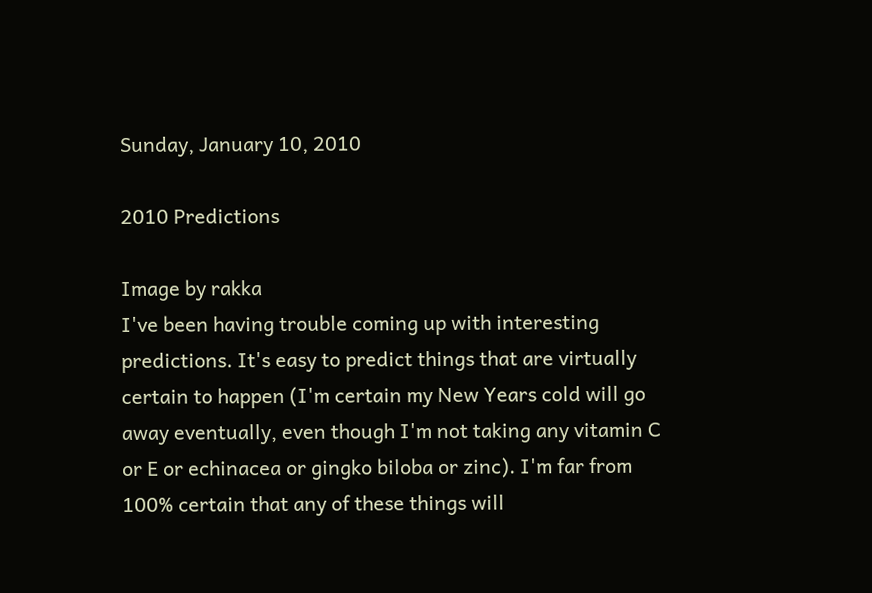Sunday, January 10, 2010

2010 Predictions

Image by rakka
I've been having trouble coming up with interesting predictions. It's easy to predict things that are virtually certain to happen (I'm certain my New Years cold will go away eventually, even though I'm not taking any vitamin C or E or echinacea or gingko biloba or zinc). I'm far from 100% certain that any of these things will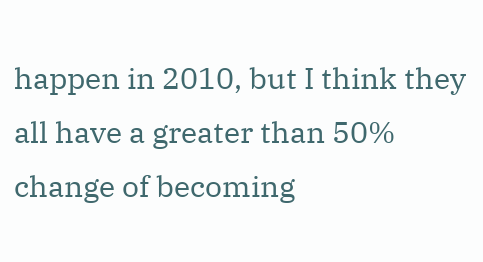happen in 2010, but I think they all have a greater than 50% change of becoming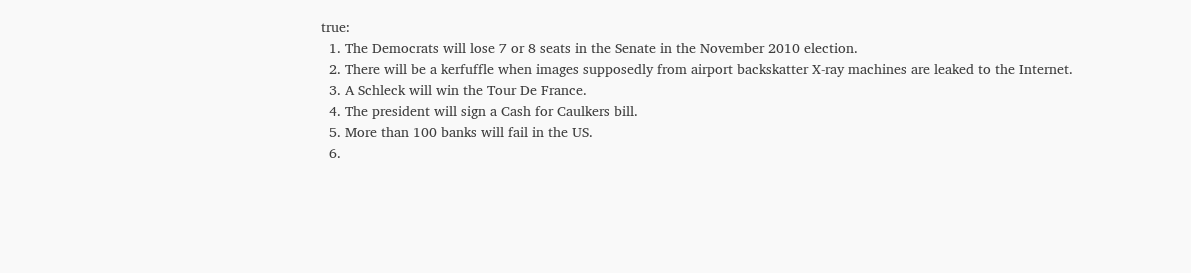true:
  1. The Democrats will lose 7 or 8 seats in the Senate in the November 2010 election.
  2. There will be a kerfuffle when images supposedly from airport backskatter X-ray machines are leaked to the Internet.
  3. A Schleck will win the Tour De France.
  4. The president will sign a Cash for Caulkers bill.
  5. More than 100 banks will fail in the US.
  6.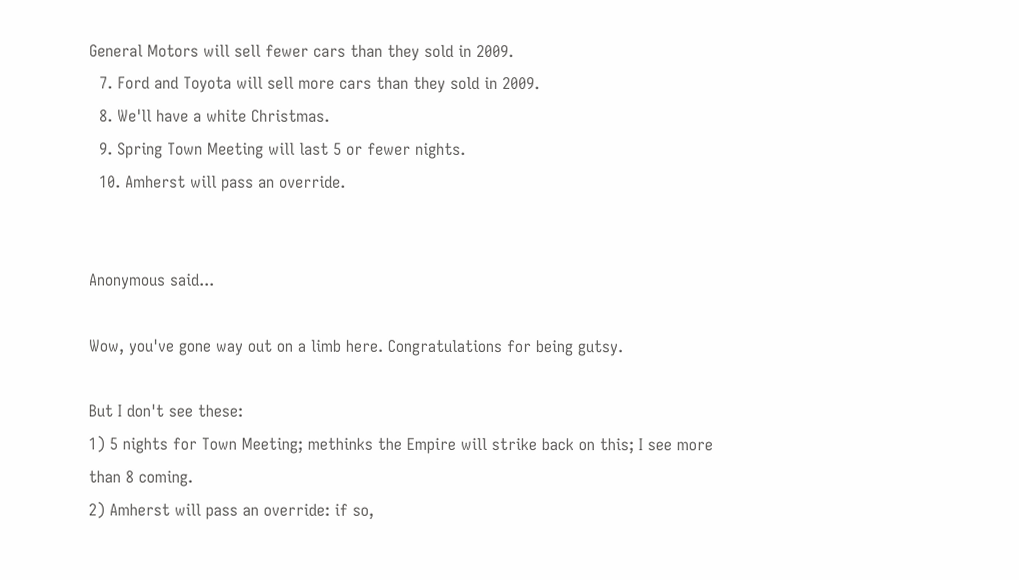General Motors will sell fewer cars than they sold in 2009.
  7. Ford and Toyota will sell more cars than they sold in 2009.
  8. We'll have a white Christmas.
  9. Spring Town Meeting will last 5 or fewer nights.
  10. Amherst will pass an override.


Anonymous said...

Wow, you've gone way out on a limb here. Congratulations for being gutsy.

But I don't see these:
1) 5 nights for Town Meeting; methinks the Empire will strike back on this; I see more than 8 coming.
2) Amherst will pass an override: if so,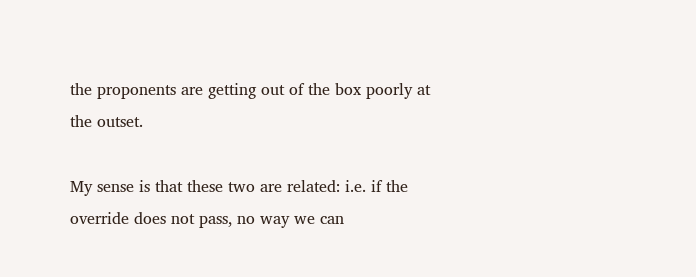the proponents are getting out of the box poorly at the outset.

My sense is that these two are related: i.e. if the override does not pass, no way we can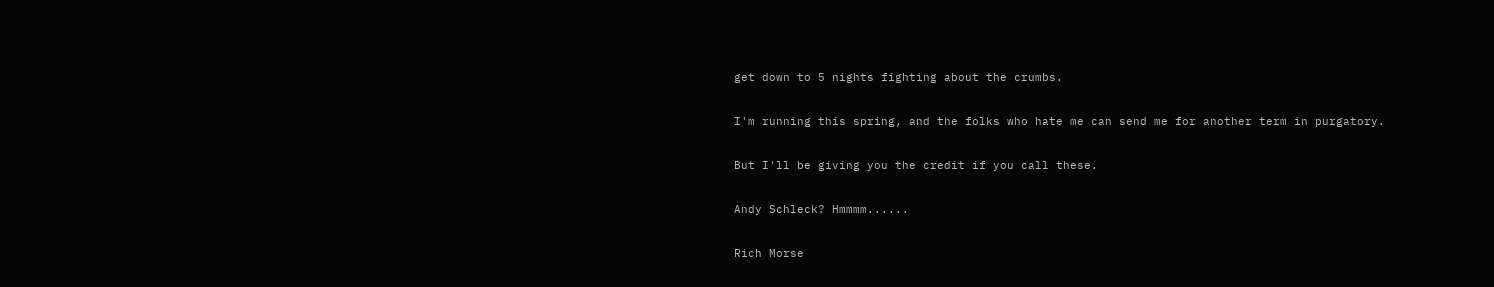get down to 5 nights fighting about the crumbs.

I'm running this spring, and the folks who hate me can send me for another term in purgatory.

But I'll be giving you the credit if you call these.

Andy Schleck? Hmmmm......

Rich Morse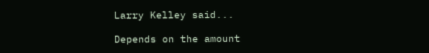Larry Kelley said...

Depends on the amount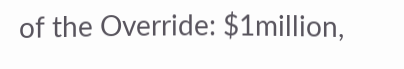of the Override: $1million,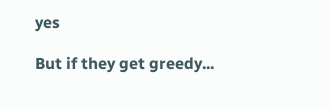yes

But if they get greedy...